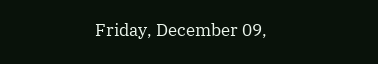Friday, December 09,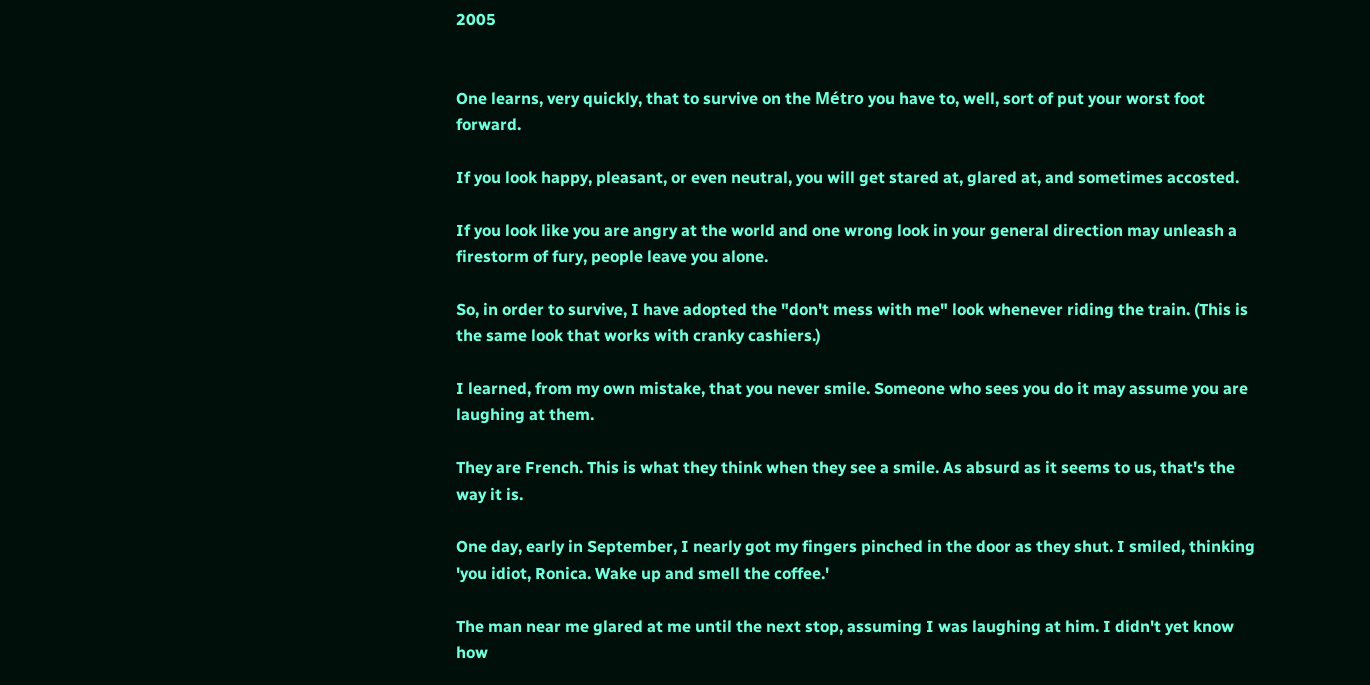2005


One learns, very quickly, that to survive on the Métro you have to, well, sort of put your worst foot forward.

If you look happy, pleasant, or even neutral, you will get stared at, glared at, and sometimes accosted.

If you look like you are angry at the world and one wrong look in your general direction may unleash a firestorm of fury, people leave you alone.

So, in order to survive, I have adopted the "don't mess with me" look whenever riding the train. (This is the same look that works with cranky cashiers.)

I learned, from my own mistake, that you never smile. Someone who sees you do it may assume you are laughing at them.

They are French. This is what they think when they see a smile. As absurd as it seems to us, that's the way it is.

One day, early in September, I nearly got my fingers pinched in the door as they shut. I smiled, thinking 'you idiot, Ronica. Wake up and smell the coffee.'

The man near me glared at me until the next stop, assuming I was laughing at him. I didn't yet know how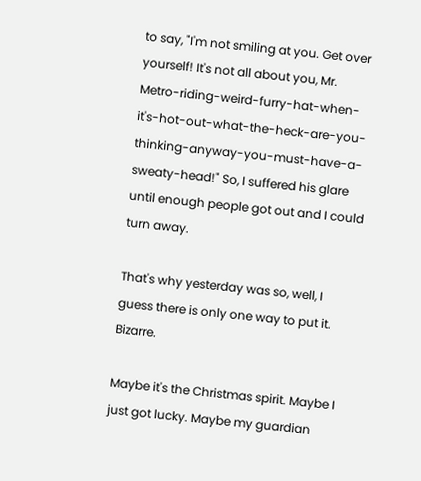to say, "I'm not smiling at you. Get over yourself! It's not all about you, Mr. Metro-riding-weird-furry-hat-when-it's-hot-out-what-the-heck-are-you-thinking-anyway-you-must-have-a-sweaty-head!" So, I suffered his glare until enough people got out and I could turn away.

That's why yesterday was so, well, I guess there is only one way to put it. Bizarre.

Maybe it's the Christmas spirit. Maybe I just got lucky. Maybe my guardian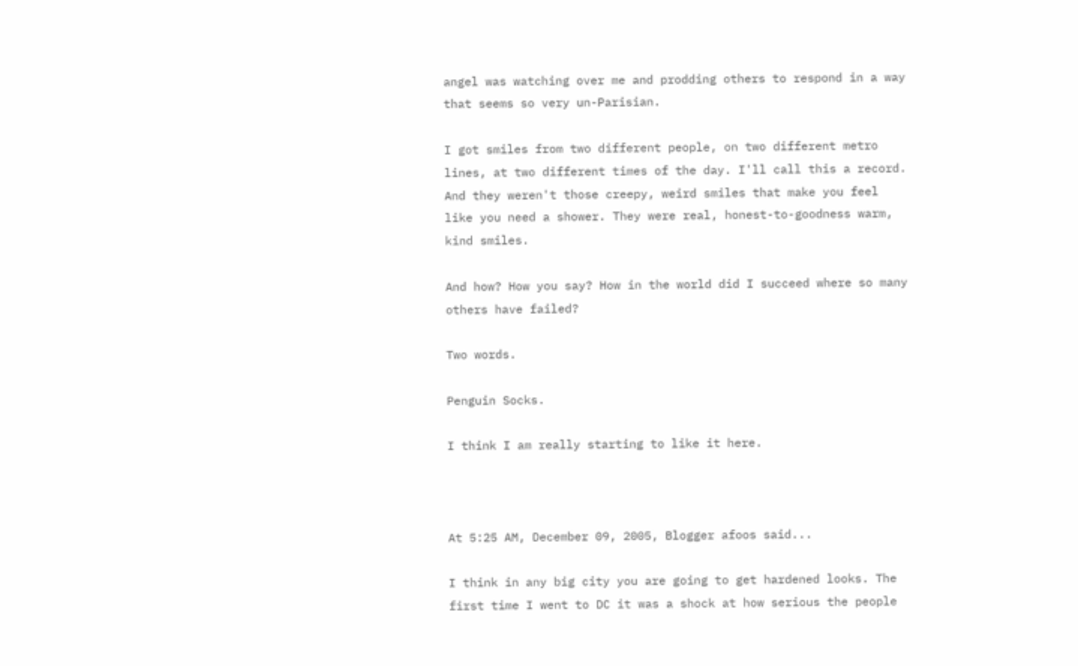angel was watching over me and prodding others to respond in a way that seems so very un-Parisian.

I got smiles from two different people, on two different metro lines, at two different times of the day. I'll call this a record. And they weren't those creepy, weird smiles that make you feel like you need a shower. They were real, honest-to-goodness warm, kind smiles.

And how? How you say? How in the world did I succeed where so many others have failed?

Two words.

Penguin Socks.

I think I am really starting to like it here.



At 5:25 AM, December 09, 2005, Blogger afoos said...

I think in any big city you are going to get hardened looks. The first time I went to DC it was a shock at how serious the people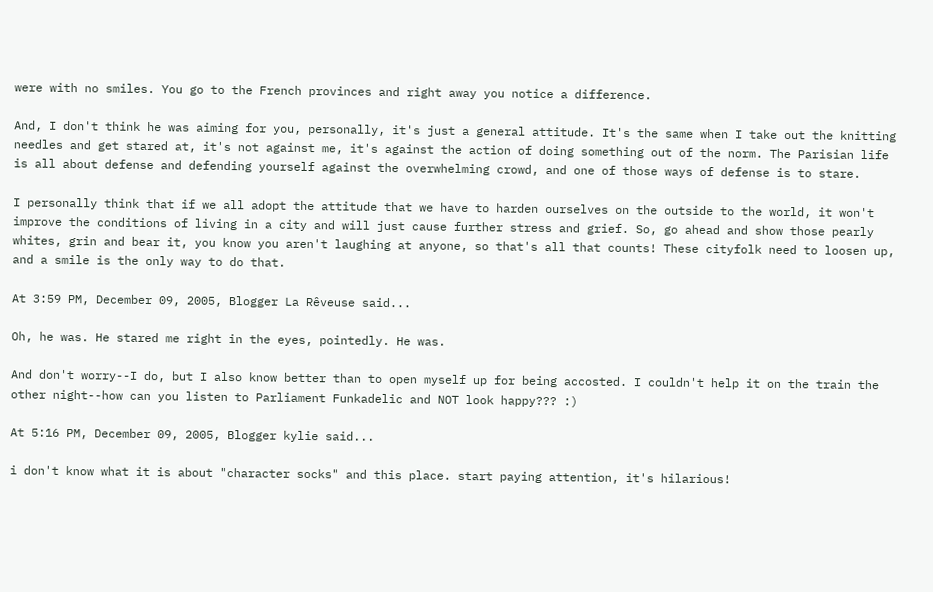were with no smiles. You go to the French provinces and right away you notice a difference.

And, I don't think he was aiming for you, personally, it's just a general attitude. It's the same when I take out the knitting needles and get stared at, it's not against me, it's against the action of doing something out of the norm. The Parisian life is all about defense and defending yourself against the overwhelming crowd, and one of those ways of defense is to stare.

I personally think that if we all adopt the attitude that we have to harden ourselves on the outside to the world, it won't improve the conditions of living in a city and will just cause further stress and grief. So, go ahead and show those pearly whites, grin and bear it, you know you aren't laughing at anyone, so that's all that counts! These cityfolk need to loosen up, and a smile is the only way to do that.

At 3:59 PM, December 09, 2005, Blogger La Rêveuse said...

Oh, he was. He stared me right in the eyes, pointedly. He was.

And don't worry--I do, but I also know better than to open myself up for being accosted. I couldn't help it on the train the other night--how can you listen to Parliament Funkadelic and NOT look happy??? :)

At 5:16 PM, December 09, 2005, Blogger kylie said...

i don't know what it is about "character socks" and this place. start paying attention, it's hilarious!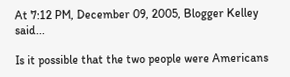At 7:12 PM, December 09, 2005, Blogger Kelley said...

Is it possible that the two people were Americans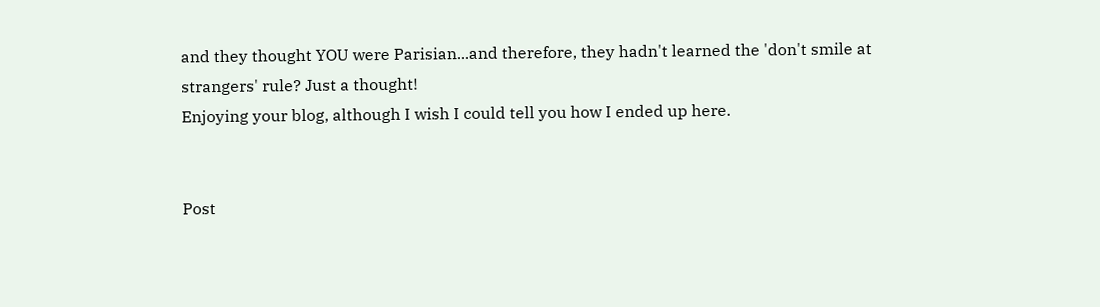and they thought YOU were Parisian...and therefore, they hadn't learned the 'don't smile at strangers' rule? Just a thought!
Enjoying your blog, although I wish I could tell you how I ended up here.


Post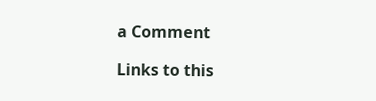a Comment

Links to this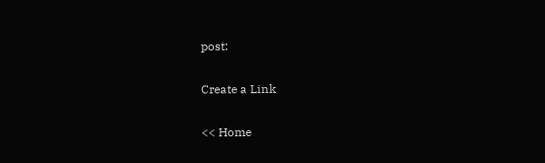post:

Create a Link

<< Home